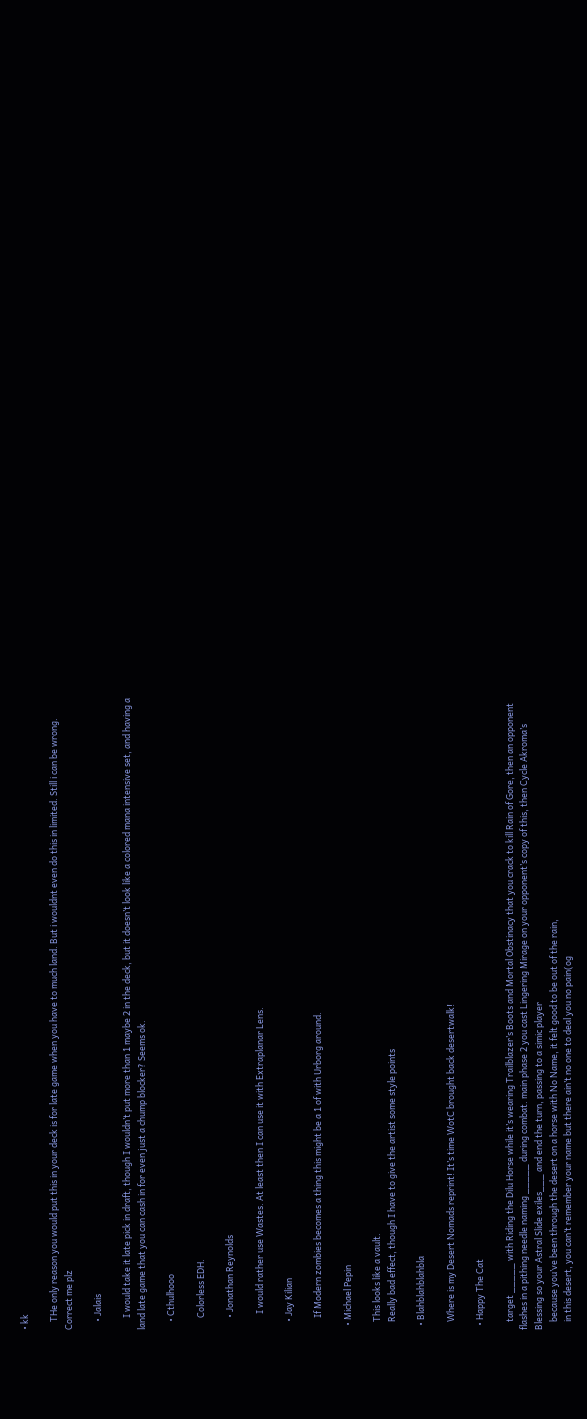• kk

    THe only reason you would put this in your deck is for late game when you have to much land. But i wouldnt even do this in limited. Still i can be wrong. Correct me plz

    • Jalais

      I would take it late pick in draft, though I wouldn’t put more than 1 maybe 2 in the deck, but it doesn’t look like a colored mana intensive set, and having a land late game that you can cash in for even just a chump blocker? Seems ok.

    • Cthulhooo

      Colorless EDH.

      • Jonathan Reynolds

        I would rather use Wastes. At least then I can use it with Extraplanar Lens.

    • Jay Kilian

      If Modern zombies becomes a thing this might be a 1 of with Urborg around.

  • Michael Pepin

    This looks like a vault.
    Really bad effect, though I have to give the artist some style points

  • Blahblahblahbla

    Where is my Desert Nomads reprint! It’s time WotC brought back desertwalk!

  • Happy The Cat

    target _____ with Riding the Dilu Horse while it’s wearing Trailblazer’s Boots and Mortal Obstinacy that you crack to kill Rain of Gore, then an opponent flashes in a pithing needle naming _____ during combat. main phase 2 you cast Lingering Mirage on your opponent’s copy of this, then Cycle Akroma’s Blessing so your Astral Slide exiles___ and end the turn, passing to a simic player
    because you’ve been through the desert on a horse with No Name, it felt good to be out of the rain,
    in this desert, you can’t remember your name but there ain’t no one to deal you no pain(og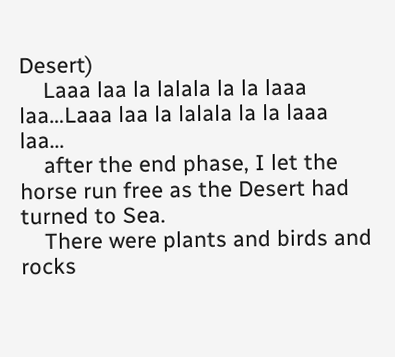Desert)
    Laaa laa la lalala la la laaa laa…Laaa laa la lalala la la laaa laa…
    after the end phase, I let the horse run free as the Desert had turned to Sea.
    There were plants and birds and rocks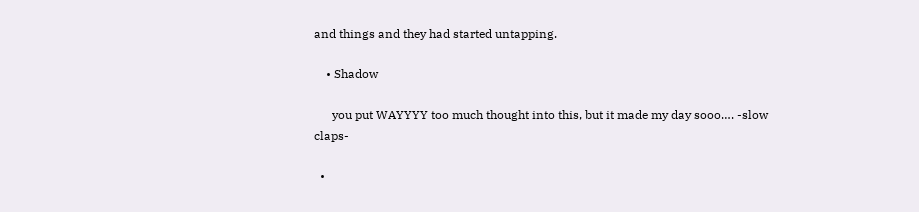and things and they had started untapping.

    • Shadow

      you put WAYYYY too much thought into this, but it made my day sooo…. -slow claps-

  •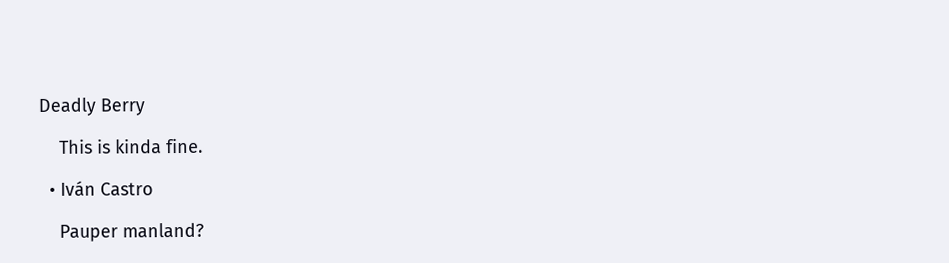Deadly Berry

    This is kinda fine.

  • Iván Castro

    Pauper manland?